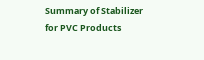Summary of Stabilizer for PVC Products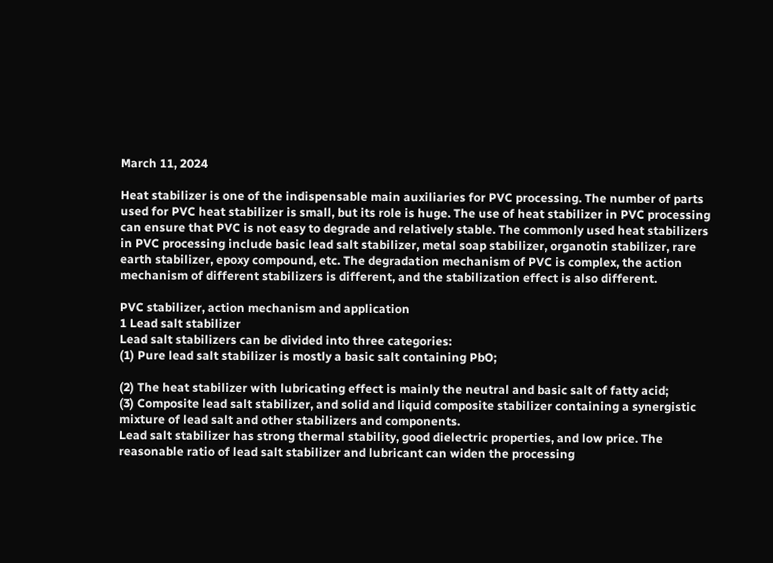March 11, 2024

Heat stabilizer is one of the indispensable main auxiliaries for PVC processing. The number of parts used for PVC heat stabilizer is small, but its role is huge. The use of heat stabilizer in PVC processing can ensure that PVC is not easy to degrade and relatively stable. The commonly used heat stabilizers in PVC processing include basic lead salt stabilizer, metal soap stabilizer, organotin stabilizer, rare earth stabilizer, epoxy compound, etc. The degradation mechanism of PVC is complex, the action mechanism of different stabilizers is different, and the stabilization effect is also different.

PVC stabilizer, action mechanism and application
1 Lead salt stabilizer
Lead salt stabilizers can be divided into three categories:
(1) Pure lead salt stabilizer is mostly a basic salt containing PbO;

(2) The heat stabilizer with lubricating effect is mainly the neutral and basic salt of fatty acid;
(3) Composite lead salt stabilizer, and solid and liquid composite stabilizer containing a synergistic mixture of lead salt and other stabilizers and components.
Lead salt stabilizer has strong thermal stability, good dielectric properties, and low price. The reasonable ratio of lead salt stabilizer and lubricant can widen the processing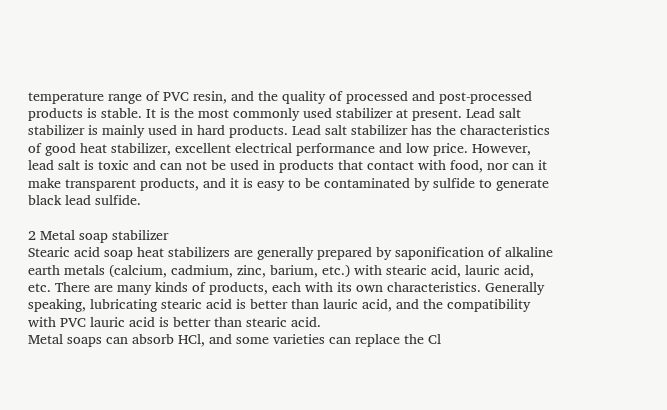temperature range of PVC resin, and the quality of processed and post-processed products is stable. It is the most commonly used stabilizer at present. Lead salt stabilizer is mainly used in hard products. Lead salt stabilizer has the characteristics of good heat stabilizer, excellent electrical performance and low price. However, lead salt is toxic and can not be used in products that contact with food, nor can it make transparent products, and it is easy to be contaminated by sulfide to generate black lead sulfide.

2 Metal soap stabilizer
Stearic acid soap heat stabilizers are generally prepared by saponification of alkaline earth metals (calcium, cadmium, zinc, barium, etc.) with stearic acid, lauric acid, etc. There are many kinds of products, each with its own characteristics. Generally speaking, lubricating stearic acid is better than lauric acid, and the compatibility with PVC lauric acid is better than stearic acid.
Metal soaps can absorb HCl, and some varieties can replace the Cl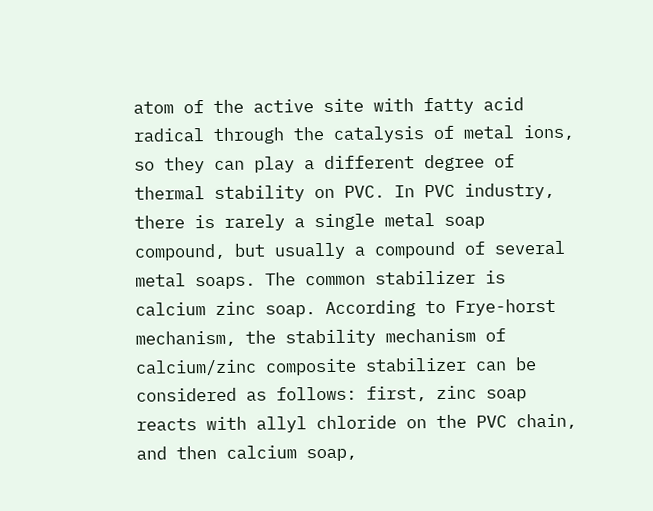atom of the active site with fatty acid radical through the catalysis of metal ions, so they can play a different degree of thermal stability on PVC. In PVC industry, there is rarely a single metal soap compound, but usually a compound of several metal soaps. The common stabilizer is calcium zinc soap. According to Frye-horst mechanism, the stability mechanism of calcium/zinc composite stabilizer can be considered as follows: first, zinc soap reacts with allyl chloride on the PVC chain, and then calcium soap,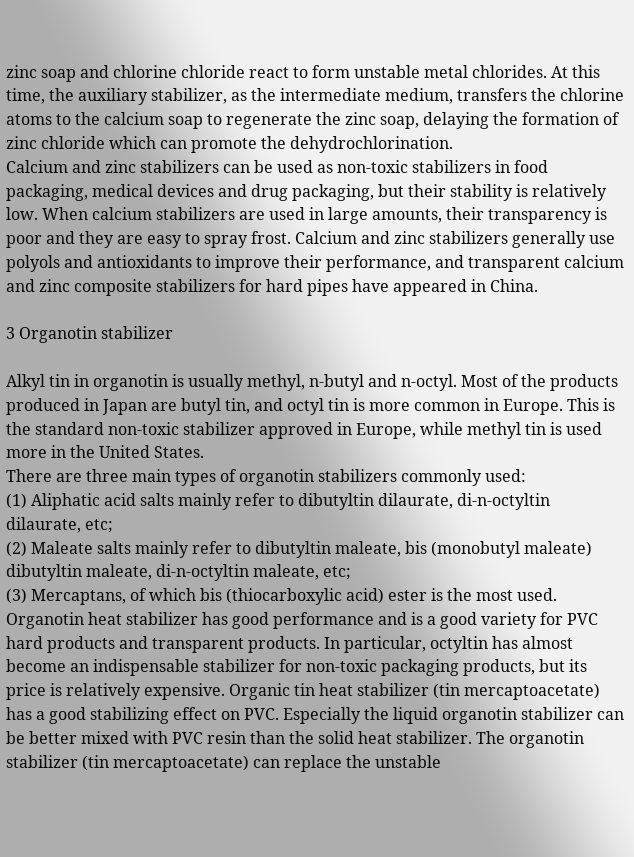zinc soap and chlorine chloride react to form unstable metal chlorides. At this time, the auxiliary stabilizer, as the intermediate medium, transfers the chlorine atoms to the calcium soap to regenerate the zinc soap, delaying the formation of zinc chloride which can promote the dehydrochlorination.
Calcium and zinc stabilizers can be used as non-toxic stabilizers in food packaging, medical devices and drug packaging, but their stability is relatively low. When calcium stabilizers are used in large amounts, their transparency is poor and they are easy to spray frost. Calcium and zinc stabilizers generally use polyols and antioxidants to improve their performance, and transparent calcium and zinc composite stabilizers for hard pipes have appeared in China.

3 Organotin stabilizer

Alkyl tin in organotin is usually methyl, n-butyl and n-octyl. Most of the products produced in Japan are butyl tin, and octyl tin is more common in Europe. This is the standard non-toxic stabilizer approved in Europe, while methyl tin is used more in the United States.
There are three main types of organotin stabilizers commonly used:
(1) Aliphatic acid salts mainly refer to dibutyltin dilaurate, di-n-octyltin dilaurate, etc;
(2) Maleate salts mainly refer to dibutyltin maleate, bis (monobutyl maleate) dibutyltin maleate, di-n-octyltin maleate, etc;
(3) Mercaptans, of which bis (thiocarboxylic acid) ester is the most used.
Organotin heat stabilizer has good performance and is a good variety for PVC hard products and transparent products. In particular, octyltin has almost become an indispensable stabilizer for non-toxic packaging products, but its price is relatively expensive. Organic tin heat stabilizer (tin mercaptoacetate) has a good stabilizing effect on PVC. Especially the liquid organotin stabilizer can be better mixed with PVC resin than the solid heat stabilizer. The organotin stabilizer (tin mercaptoacetate) can replace the unstable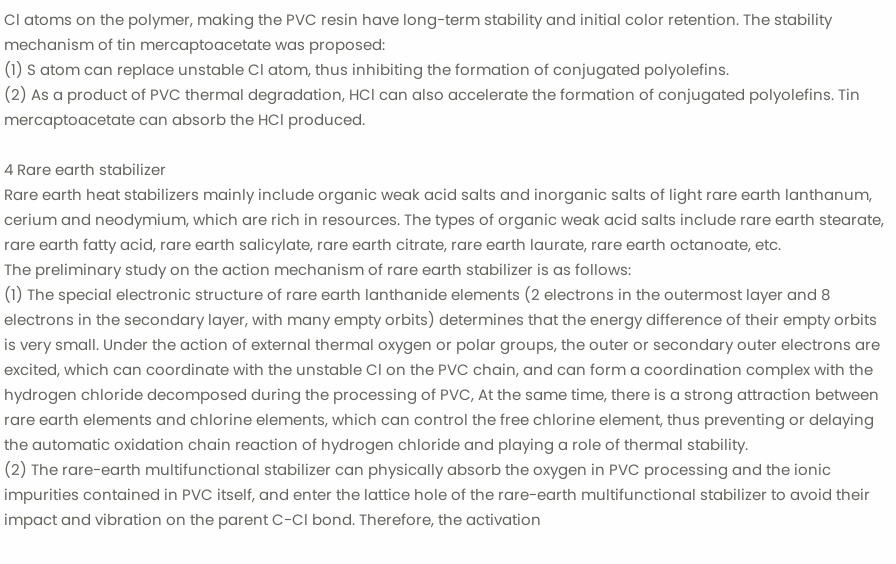Cl atoms on the polymer, making the PVC resin have long-term stability and initial color retention. The stability mechanism of tin mercaptoacetate was proposed:
(1) S atom can replace unstable Cl atom, thus inhibiting the formation of conjugated polyolefins.
(2) As a product of PVC thermal degradation, HCl can also accelerate the formation of conjugated polyolefins. Tin mercaptoacetate can absorb the HCl produced.

4 Rare earth stabilizer
Rare earth heat stabilizers mainly include organic weak acid salts and inorganic salts of light rare earth lanthanum, cerium and neodymium, which are rich in resources. The types of organic weak acid salts include rare earth stearate, rare earth fatty acid, rare earth salicylate, rare earth citrate, rare earth laurate, rare earth octanoate, etc.
The preliminary study on the action mechanism of rare earth stabilizer is as follows:
(1) The special electronic structure of rare earth lanthanide elements (2 electrons in the outermost layer and 8 electrons in the secondary layer, with many empty orbits) determines that the energy difference of their empty orbits is very small. Under the action of external thermal oxygen or polar groups, the outer or secondary outer electrons are excited, which can coordinate with the unstable Cl on the PVC chain, and can form a coordination complex with the hydrogen chloride decomposed during the processing of PVC, At the same time, there is a strong attraction between rare earth elements and chlorine elements, which can control the free chlorine element, thus preventing or delaying the automatic oxidation chain reaction of hydrogen chloride and playing a role of thermal stability.
(2) The rare-earth multifunctional stabilizer can physically absorb the oxygen in PVC processing and the ionic impurities contained in PVC itself, and enter the lattice hole of the rare-earth multifunctional stabilizer to avoid their impact and vibration on the parent C-Cl bond. Therefore, the activation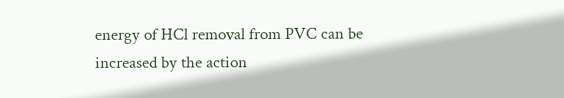energy of HCl removal from PVC can be increased by the action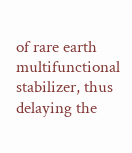of rare earth multifunctional stabilizer, thus delaying the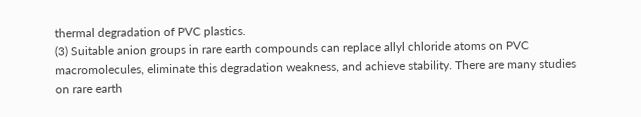thermal degradation of PVC plastics.
(3) Suitable anion groups in rare earth compounds can replace allyl chloride atoms on PVC macromolecules, eliminate this degradation weakness, and achieve stability. There are many studies on rare earth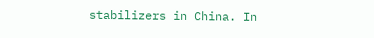stabilizers in China. In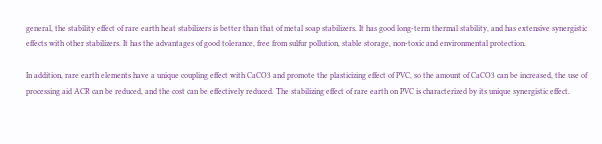general, the stability effect of rare earth heat stabilizers is better than that of metal soap stabilizers. It has good long-term thermal stability, and has extensive synergistic effects with other stabilizers. It has the advantages of good tolerance, free from sulfur pollution, stable storage, non-toxic and environmental protection.

In addition, rare earth elements have a unique coupling effect with CaCO3 and promote the plasticizing effect of PVC, so the amount of CaCO3 can be increased, the use of processing aid ACR can be reduced, and the cost can be effectively reduced. The stabilizing effect of rare earth on PVC is characterized by its unique synergistic effect.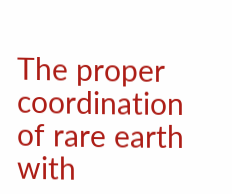The proper coordination of rare earth with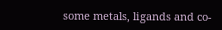some metals, ligands and co-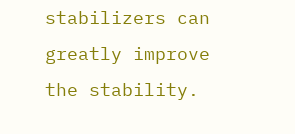stabilizers can greatly improve the stability.